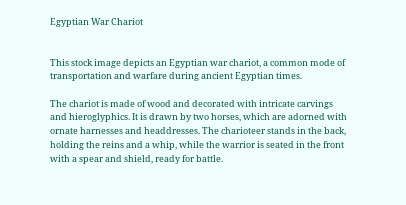Egyptian War Chariot


This stock image depicts an Egyptian war chariot, a common mode of transportation and warfare during ancient Egyptian times.

The chariot is made of wood and decorated with intricate carvings and hieroglyphics. It is drawn by two horses, which are adorned with ornate harnesses and headdresses. The charioteer stands in the back, holding the reins and a whip, while the warrior is seated in the front with a spear and shield, ready for battle.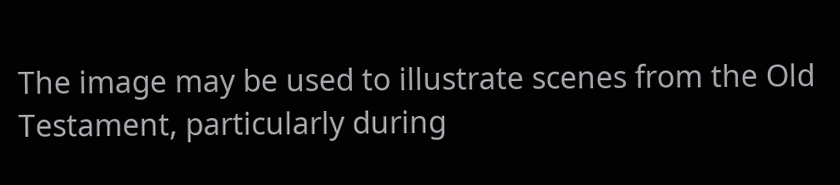The image may be used to illustrate scenes from the Old Testament, particularly during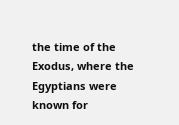the time of the Exodus, where the Egyptians were known for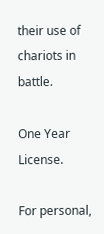their use of chariots in battle.

One Year License.

For personal,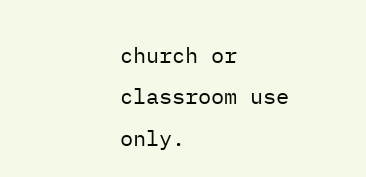church or classroom use only.